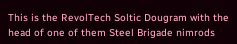This is the RevolTech Soltic Dougram with the head of one of them Steel Brigade nimrods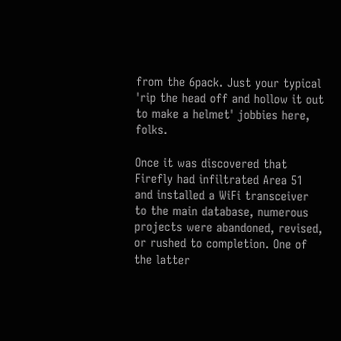from the 6pack. Just your typical 'rip the head off and hollow it out to make a helmet' jobbies here, folks.

Once it was discovered that Firefly had infiltrated Area 51 and installed a WiFi transceiver to the main database, numerous projects were abandoned, revised, or rushed to completion. One of the latter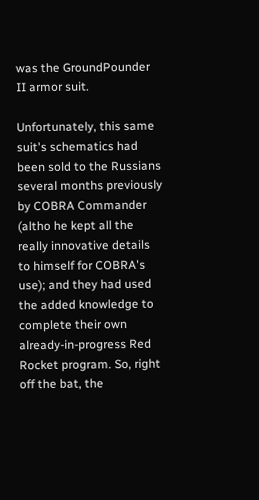was the GroundPounder II armor suit.

Unfortunately, this same suit's schematics had been sold to the Russians several months previously by COBRA Commander (altho he kept all the really innovative details to himself for COBRA's use); and they had used the added knowledge to complete their own already-in-progress Red Rocket program. So, right off the bat, the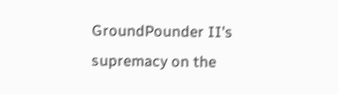GroundPounder II's supremacy on the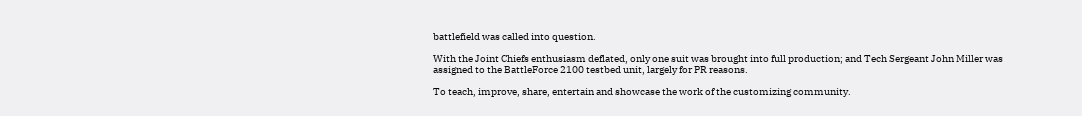battlefield was called into question.

With the Joint Chiefs enthusiasm deflated, only one suit was brought into full production; and Tech Sergeant John Miller was assigned to the BattleForce 2100 testbed unit, largely for PR reasons.

To teach, improve, share, entertain and showcase the work of the customizing community.